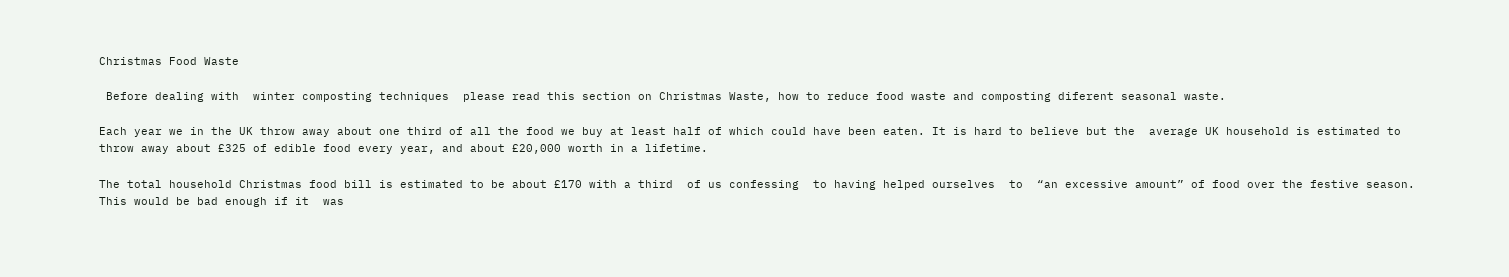Christmas Food Waste

 Before dealing with  winter composting techniques  please read this section on Christmas Waste, how to reduce food waste and composting diferent seasonal waste.

Each year we in the UK throw away about one third of all the food we buy at least half of which could have been eaten. It is hard to believe but the  average UK household is estimated to throw away about £325 of edible food every year, and about £20,000 worth in a lifetime.

The total household Christmas food bill is estimated to be about £170 with a third  of us confessing  to having helped ourselves  to  “an excessive amount” of food over the festive season.  This would be bad enough if it  was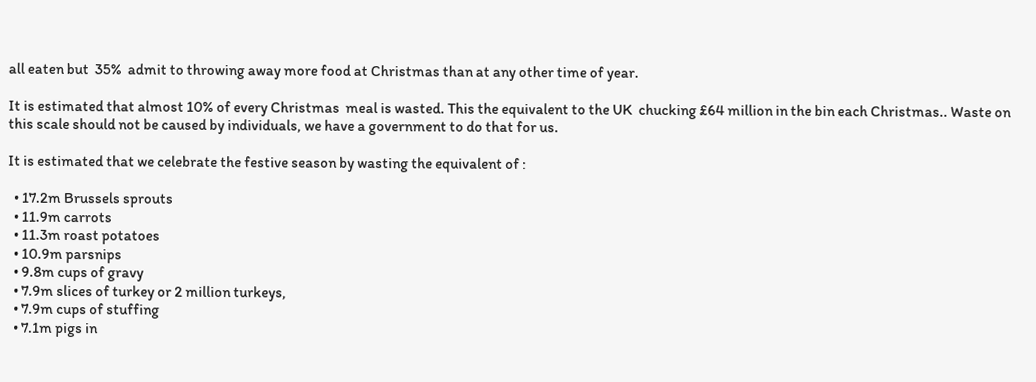all eaten but  35%  admit to throwing away more food at Christmas than at any other time of year.

It is estimated that almost 10% of every Christmas  meal is wasted. This the equivalent to the UK  chucking £64 million in the bin each Christmas.. Waste on this scale should not be caused by individuals, we have a government to do that for us.

It is estimated that we celebrate the festive season by wasting the equivalent of :

  • 17.2m Brussels sprouts
  • 11.9m carrots
  • 11.3m roast potatoes
  • 10.9m parsnips
  • 9.8m cups of gravy
  • 7.9m slices of turkey or 2 million turkeys,
  • 7.9m cups of stuffing
  • 7.1m pigs in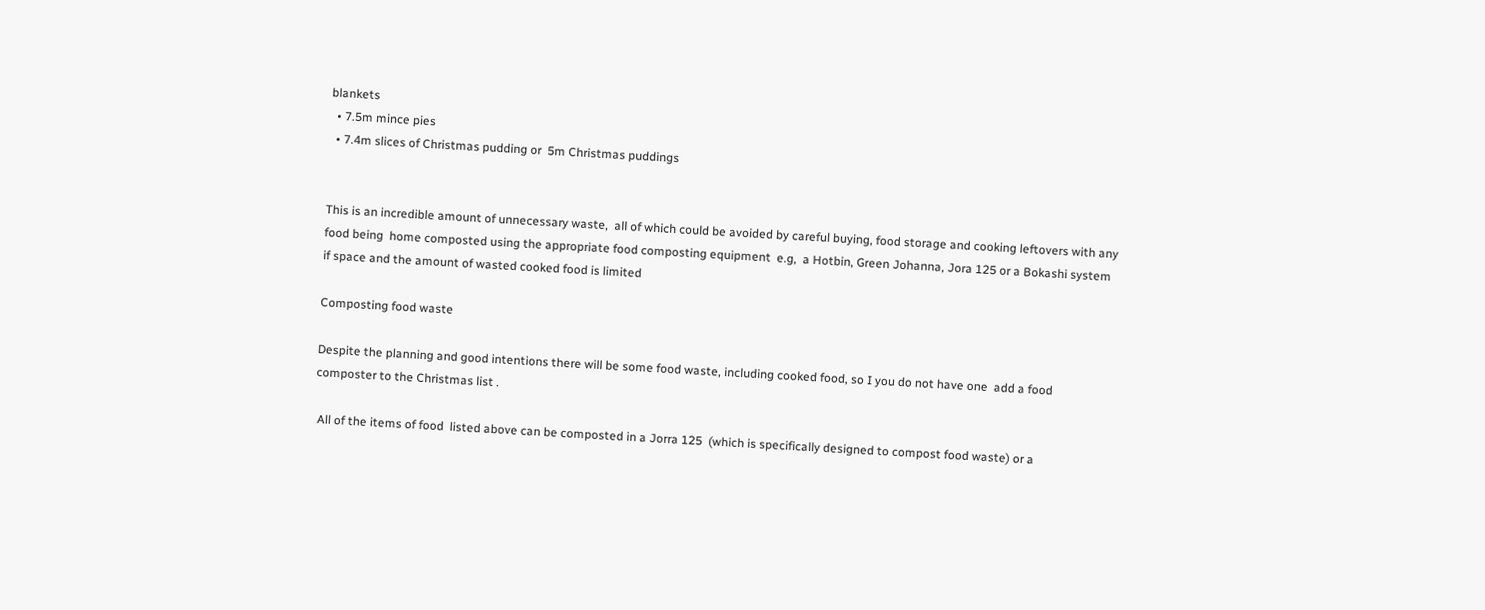blankets
  • 7.5m mince pies
  • 7.4m slices of Christmas pudding or  5m Christmas puddings


This is an incredible amount of unnecessary waste,  all of which could be avoided by careful buying, food storage and cooking leftovers with any food being  home composted using the appropriate food composting equipment  e.g,  a Hotbin, Green Johanna, Jora 125 or a Bokashi system if space and the amount of wasted cooked food is limited

Composting food waste

Despite the planning and good intentions there will be some food waste, including cooked food, so I you do not have one  add a food composter to the Christmas list .

 All of the items of food  listed above can be composted in a Jorra 125  (which is specifically designed to compost food waste) or a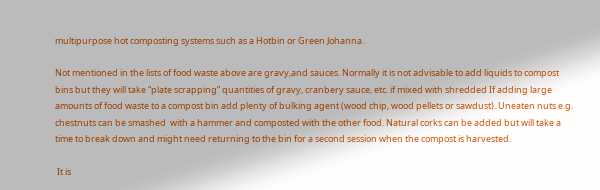multipurpose hot composting systems such as a Hotbin or Green Johanna.

Not mentioned in the lists of food waste above are gravy,and sauces. Normally it is not advisable to add liquids to compost bins but they will take “plate scrapping” quantities of gravy, cranbery sauce, etc. if mixed with shredded If adding large amounts of food waste to a compost bin add plenty of bulking agent (wood chip, wood pellets or sawdust). Uneaten nuts e.g. chestnuts can be smashed  with a hammer and composted with the other food. Natural corks can be added but will take a time to break down and might need returning to the bin for a second session when the compost is harvested.

 It is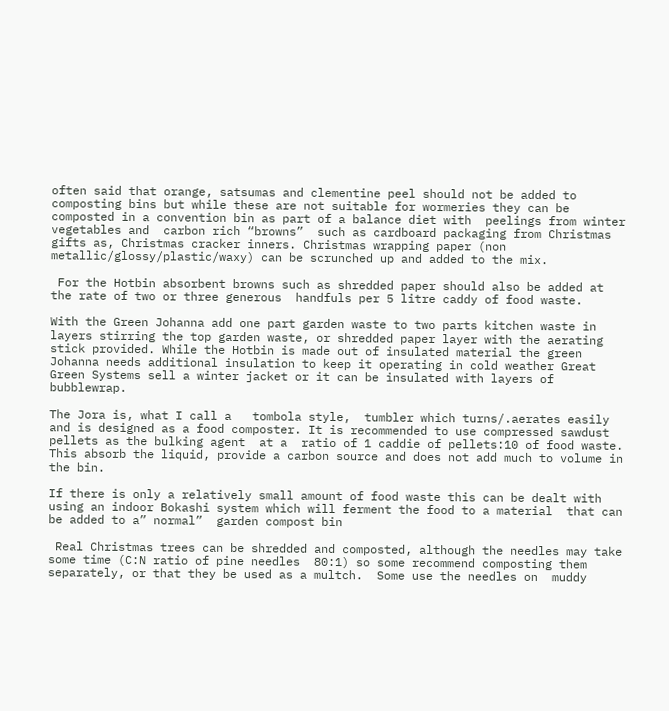often said that orange, satsumas and clementine peel should not be added to composting bins but while these are not suitable for wormeries they can be composted in a convention bin as part of a balance diet with  peelings from winter vegetables and  carbon rich “browns”  such as cardboard packaging from Christmas gifts as, Christmas cracker inners. Christmas wrapping paper (non metallic/glossy/plastic/waxy) can be scrunched up and added to the mix.

 For the Hotbin absorbent browns such as shredded paper should also be added at the rate of two or three generous  handfuls per 5 litre caddy of food waste.

With the Green Johanna add one part garden waste to two parts kitchen waste in layers stirring the top garden waste, or shredded paper layer with the aerating stick provided. While the Hotbin is made out of insulated material the green Johanna needs additional insulation to keep it operating in cold weather Great Green Systems sell a winter jacket or it can be insulated with layers of bubblewrap.

The Jora is, what I call a   tombola style,  tumbler which turns/.aerates easily and is designed as a food composter. It is recommended to use compressed sawdust pellets as the bulking agent  at a  ratio of 1 caddie of pellets:10 of food waste. This absorb the liquid, provide a carbon source and does not add much to volume in the bin.

If there is only a relatively small amount of food waste this can be dealt with using an indoor Bokashi system which will ferment the food to a material  that can be added to a” normal”  garden compost bin

 Real Christmas trees can be shredded and composted, although the needles may take some time (C:N ratio of pine needles  80:1) so some recommend composting them separately, or that they be used as a multch.  Some use the needles on  muddy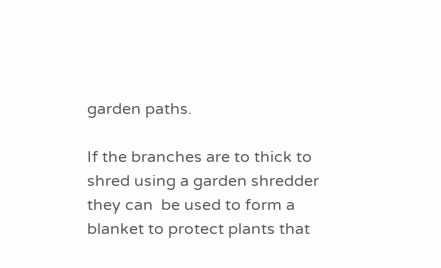garden paths.

If the branches are to thick to shred using a garden shredder they can  be used to form a blanket to protect plants that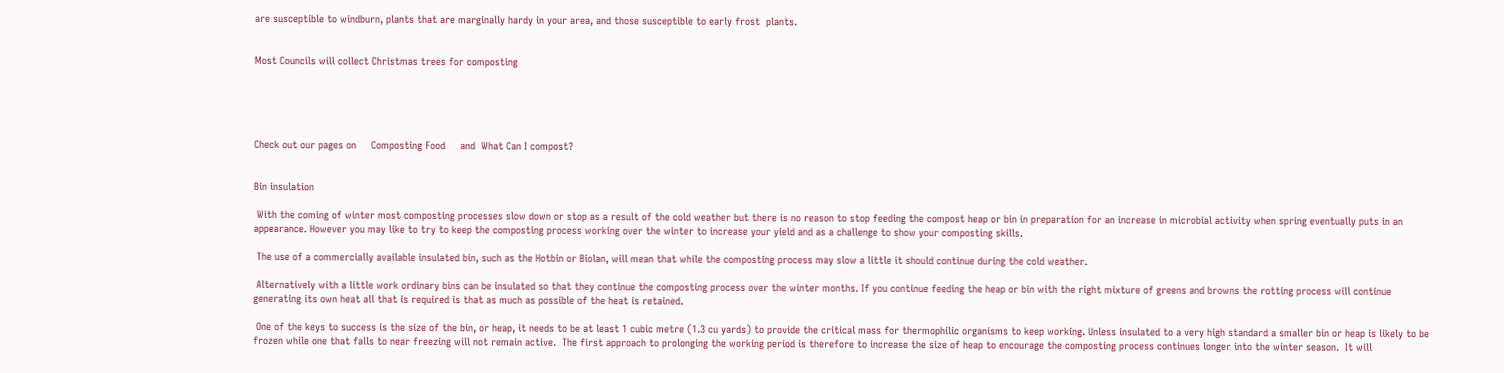are susceptible to windburn, plants that are marginally hardy in your area, and those susceptible to early frost  plants.


Most Councils will collect Christmas trees for composting





Check out our pages on     Composting Food     and  What Can I compost?


Bin insulation

 With the coming of winter most composting processes slow down or stop as a result of the cold weather but there is no reason to stop feeding the compost heap or bin in preparation for an increase in microbial activity when spring eventually puts in an appearance. However you may like to try to keep the composting process working over the winter to increase your yield and as a challenge to show your composting skills.

 The use of a commercially available insulated bin, such as the Hotbin or Biolan, will mean that while the composting process may slow a little it should continue during the cold weather.

 Alternatively with a little work ordinary bins can be insulated so that they continue the composting process over the winter months. If you continue feeding the heap or bin with the right mixture of greens and browns the rotting process will continue generating its own heat all that is required is that as much as possible of the heat is retained.

 One of the keys to success is the size of the bin, or heap, it needs to be at least 1 cubic metre (1.3 cu yards) to provide the critical mass for thermophilic organisms to keep working. Unless insulated to a very high standard a smaller bin or heap is likely to be frozen while one that falls to near freezing will not remain active.  The first approach to prolonging the working period is therefore to increase the size of heap to encourage the composting process continues longer into the winter season.  It will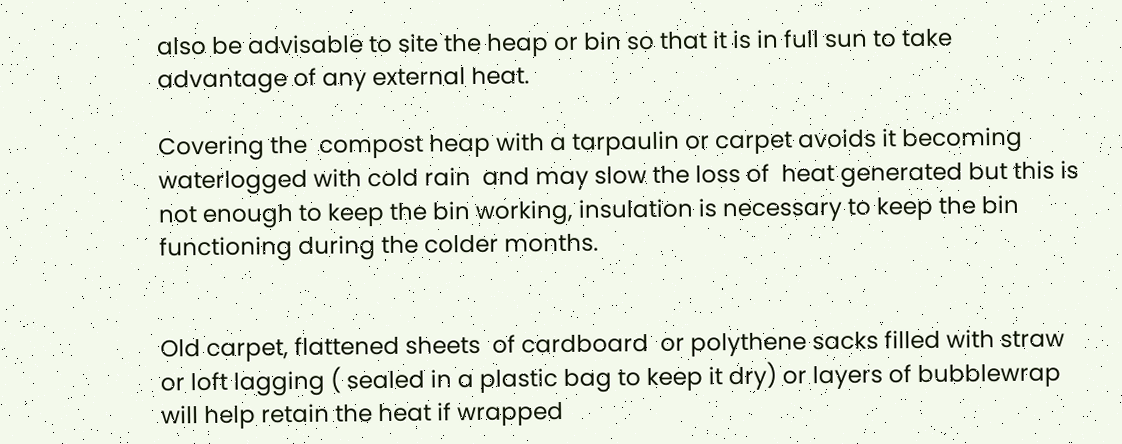also be advisable to site the heap or bin so that it is in full sun to take advantage of any external heat.

Covering the  compost heap with a tarpaulin or carpet avoids it becoming waterlogged with cold rain  and may slow the loss of  heat generated but this is not enough to keep the bin working, insulation is necessary to keep the bin functioning during the colder months.


Old carpet, flattened sheets  of cardboard  or polythene sacks filled with straw or loft lagging ( sealed in a plastic bag to keep it dry) or layers of bubblewrap will help retain the heat if wrapped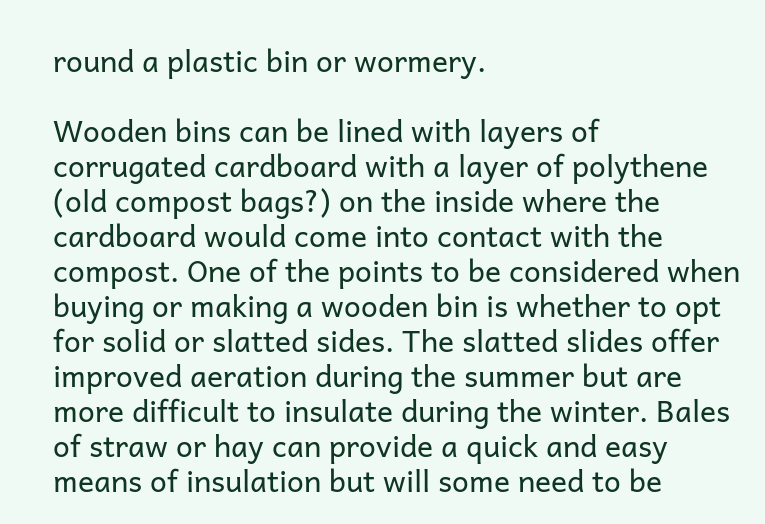round a plastic bin or wormery.

Wooden bins can be lined with layers of corrugated cardboard with a layer of polythene (old compost bags?) on the inside where the cardboard would come into contact with the compost. One of the points to be considered when buying or making a wooden bin is whether to opt for solid or slatted sides. The slatted slides offer improved aeration during the summer but are more difficult to insulate during the winter. Bales of straw or hay can provide a quick and easy means of insulation but will some need to be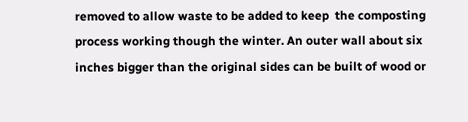removed to allow waste to be added to keep  the composting process working though the winter. An outer wall about six inches bigger than the original sides can be built of wood or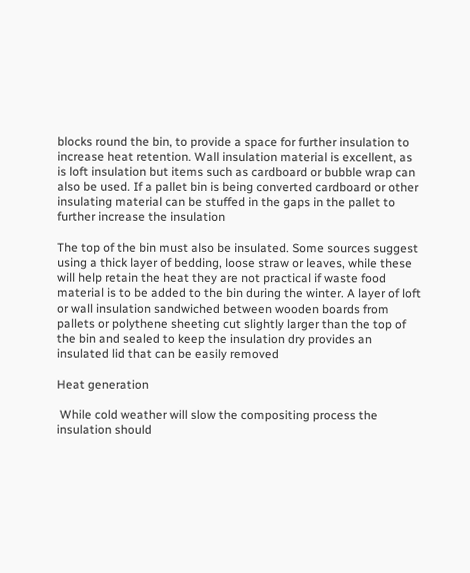blocks round the bin, to provide a space for further insulation to increase heat retention. Wall insulation material is excellent, as is loft insulation but items such as cardboard or bubble wrap can also be used. If a pallet bin is being converted cardboard or other insulating material can be stuffed in the gaps in the pallet to further increase the insulation

The top of the bin must also be insulated. Some sources suggest using a thick layer of bedding, loose straw or leaves, while these will help retain the heat they are not practical if waste food material is to be added to the bin during the winter. A layer of loft or wall insulation sandwiched between wooden boards from pallets or polythene sheeting cut slightly larger than the top of the bin and sealed to keep the insulation dry provides an insulated lid that can be easily removed

Heat generation

 While cold weather will slow the compositing process the insulation should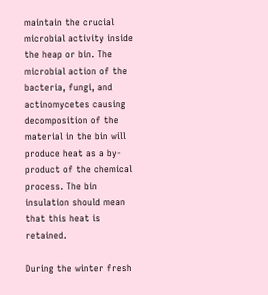maintain the crucial microbial activity inside the heap or bin. The microbial action of the bacteria, fungi, and actinomycetes causing decomposition of the material in the bin will produce heat as a by-product of the chemical process. The bin insulation should mean that this heat is retained.

During the winter fresh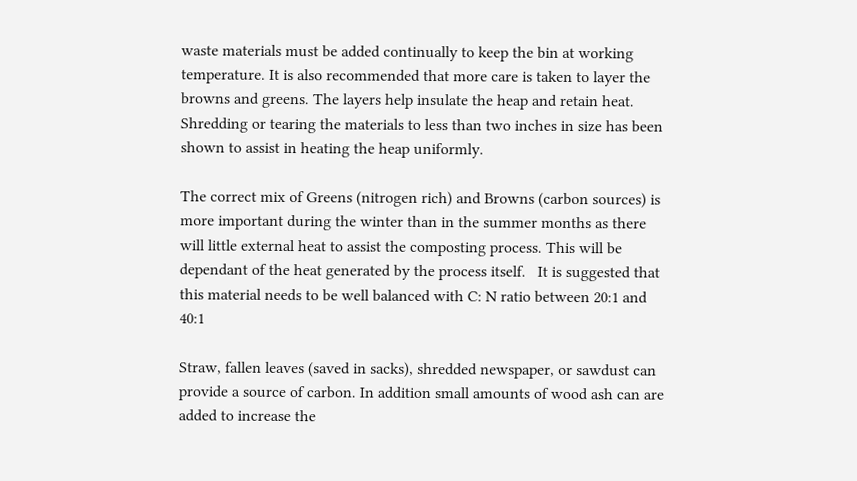waste materials must be added continually to keep the bin at working temperature. It is also recommended that more care is taken to layer the browns and greens. The layers help insulate the heap and retain heat. Shredding or tearing the materials to less than two inches in size has been shown to assist in heating the heap uniformly.

The correct mix of Greens (nitrogen rich) and Browns (carbon sources) is more important during the winter than in the summer months as there will little external heat to assist the composting process. This will be dependant of the heat generated by the process itself.   It is suggested that this material needs to be well balanced with C: N ratio between 20:1 and 40:1

Straw, fallen leaves (saved in sacks), shredded newspaper, or sawdust can provide a source of carbon. In addition small amounts of wood ash can are added to increase the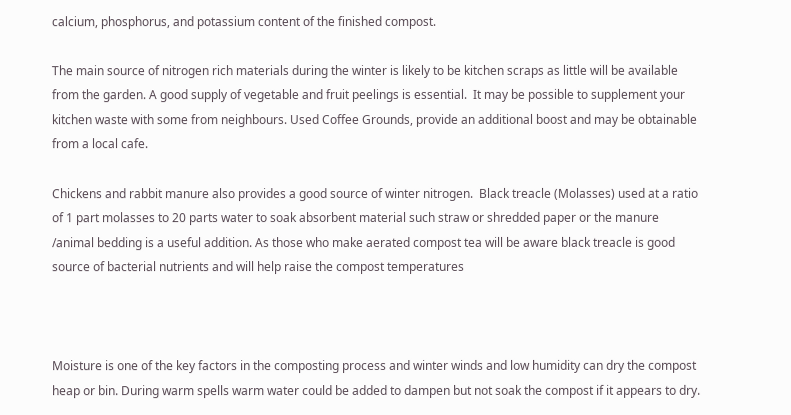calcium, phosphorus, and potassium content of the finished compost.

The main source of nitrogen rich materials during the winter is likely to be kitchen scraps as little will be available from the garden. A good supply of vegetable and fruit peelings is essential.  It may be possible to supplement your kitchen waste with some from neighbours. Used Coffee Grounds, provide an additional boost and may be obtainable from a local cafe.

Chickens and rabbit manure also provides a good source of winter nitrogen.  Black treacle (Molasses) used at a ratio of 1 part molasses to 20 parts water to soak absorbent material such straw or shredded paper or the manure /animal bedding is a useful addition. As those who make aerated compost tea will be aware black treacle is good source of bacterial nutrients and will help raise the compost temperatures



Moisture is one of the key factors in the composting process and winter winds and low humidity can dry the compost heap or bin. During warm spells warm water could be added to dampen but not soak the compost if it appears to dry.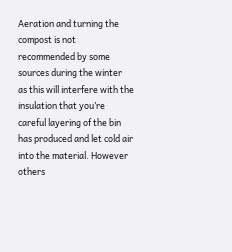Aeration and turning the compost is not recommended by some sources during the winter  as this will interfere with the insulation that you’re careful layering of the bin has produced and let cold air into the material. However others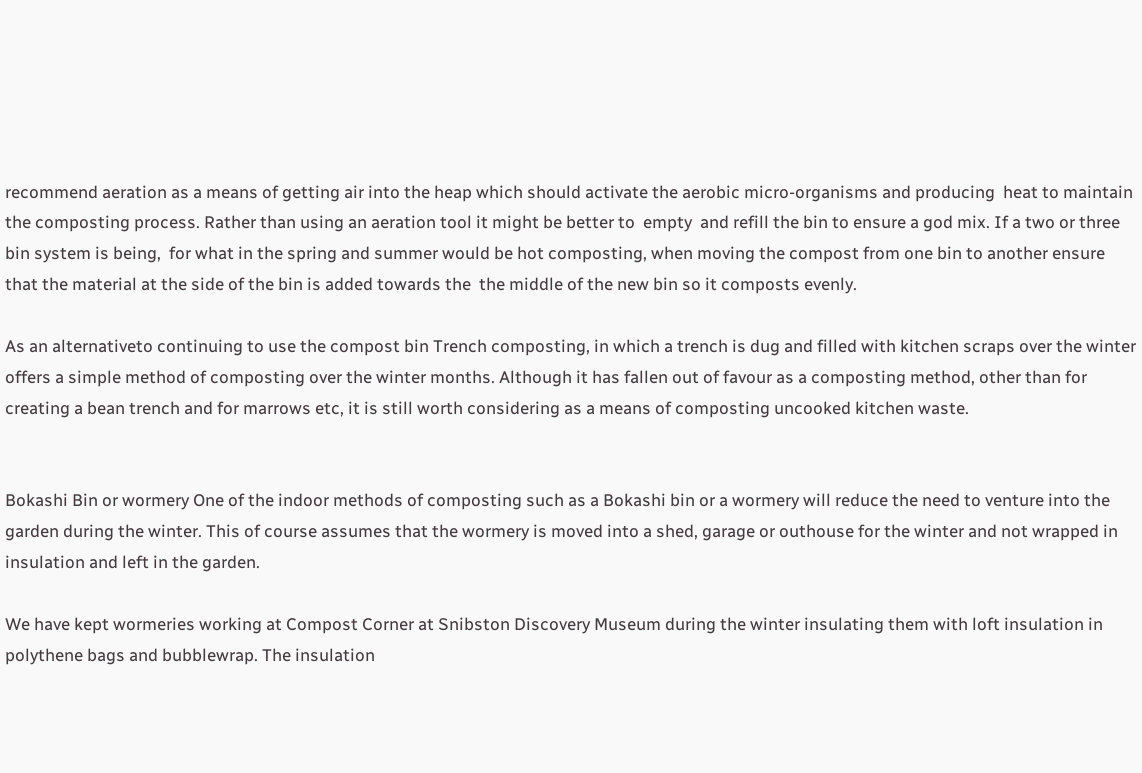recommend aeration as a means of getting air into the heap which should activate the aerobic micro-organisms and producing  heat to maintain the composting process. Rather than using an aeration tool it might be better to  empty  and refill the bin to ensure a god mix. If a two or three bin system is being,  for what in the spring and summer would be hot composting, when moving the compost from one bin to another ensure that the material at the side of the bin is added towards the  the middle of the new bin so it composts evenly.

As an alternativeto continuing to use the compost bin Trench composting, in which a trench is dug and filled with kitchen scraps over the winter offers a simple method of composting over the winter months. Although it has fallen out of favour as a composting method, other than for creating a bean trench and for marrows etc, it is still worth considering as a means of composting uncooked kitchen waste.


Bokashi Bin or wormery One of the indoor methods of composting such as a Bokashi bin or a wormery will reduce the need to venture into the garden during the winter. This of course assumes that the wormery is moved into a shed, garage or outhouse for the winter and not wrapped in insulation and left in the garden.

We have kept wormeries working at Compost Corner at Snibston Discovery Museum during the winter insulating them with loft insulation in polythene bags and bubblewrap. The insulation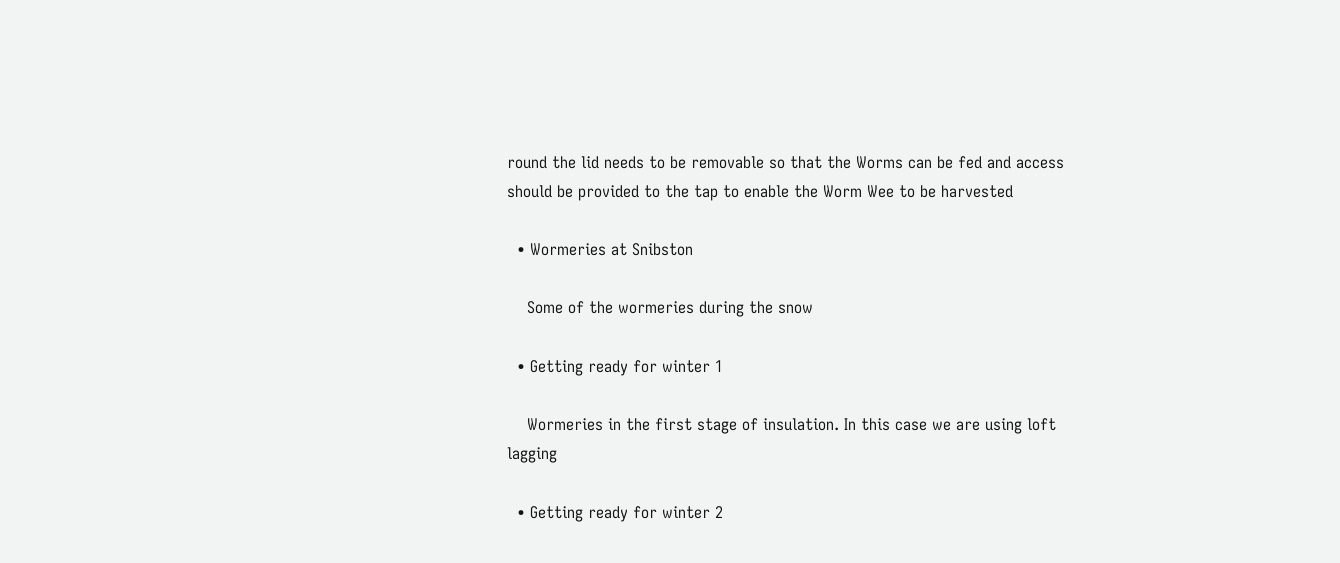round the lid needs to be removable so that the Worms can be fed and access should be provided to the tap to enable the Worm Wee to be harvested

  • Wormeries at Snibston

    Some of the wormeries during the snow

  • Getting ready for winter 1

    Wormeries in the first stage of insulation. In this case we are using loft lagging

  • Getting ready for winter 2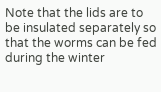Note that the lids are to be insulated separately so that the worms can be fed during the winter